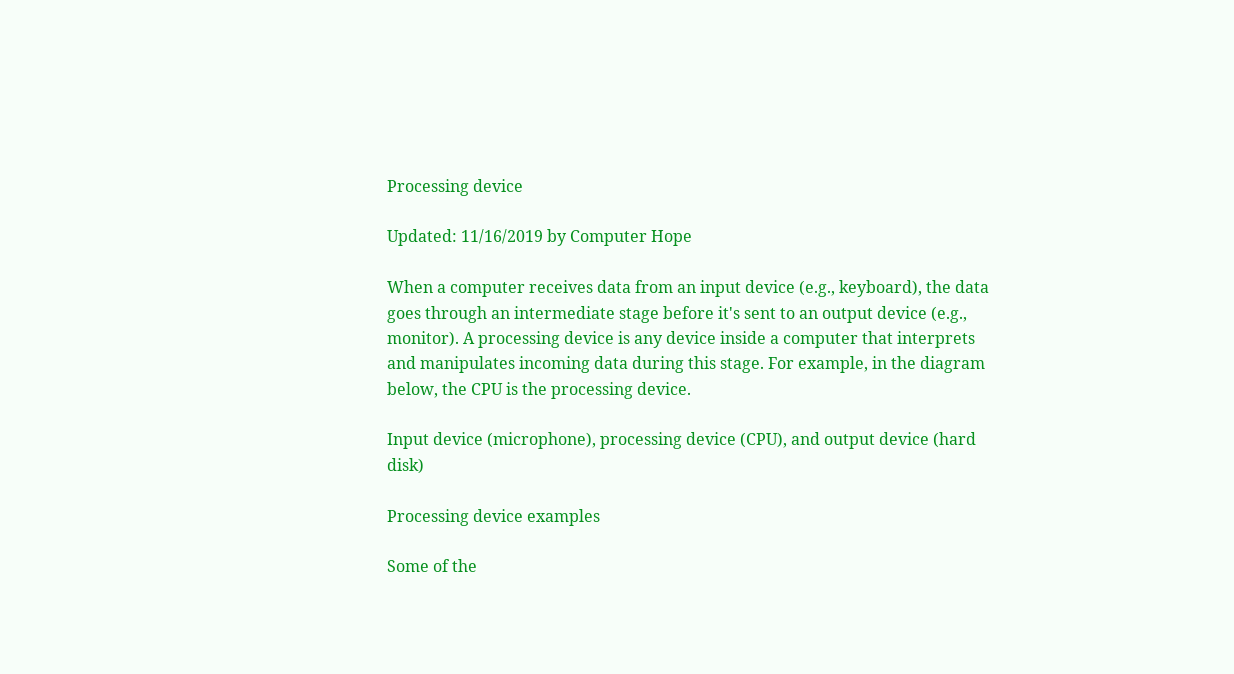Processing device

Updated: 11/16/2019 by Computer Hope

When a computer receives data from an input device (e.g., keyboard), the data goes through an intermediate stage before it's sent to an output device (e.g., monitor). A processing device is any device inside a computer that interprets and manipulates incoming data during this stage. For example, in the diagram below, the CPU is the processing device.

Input device (microphone), processing device (CPU), and output device (hard disk)

Processing device examples

Some of the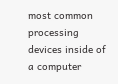most common processing devices inside of a computer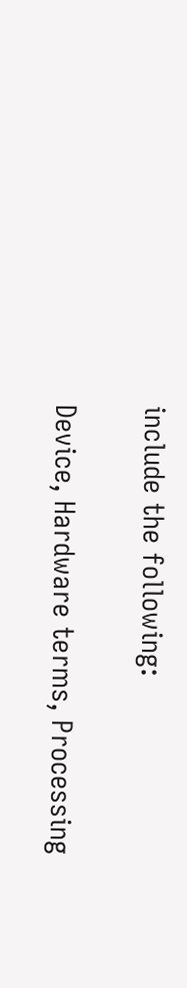include the following:

Device, Hardware terms, Processing